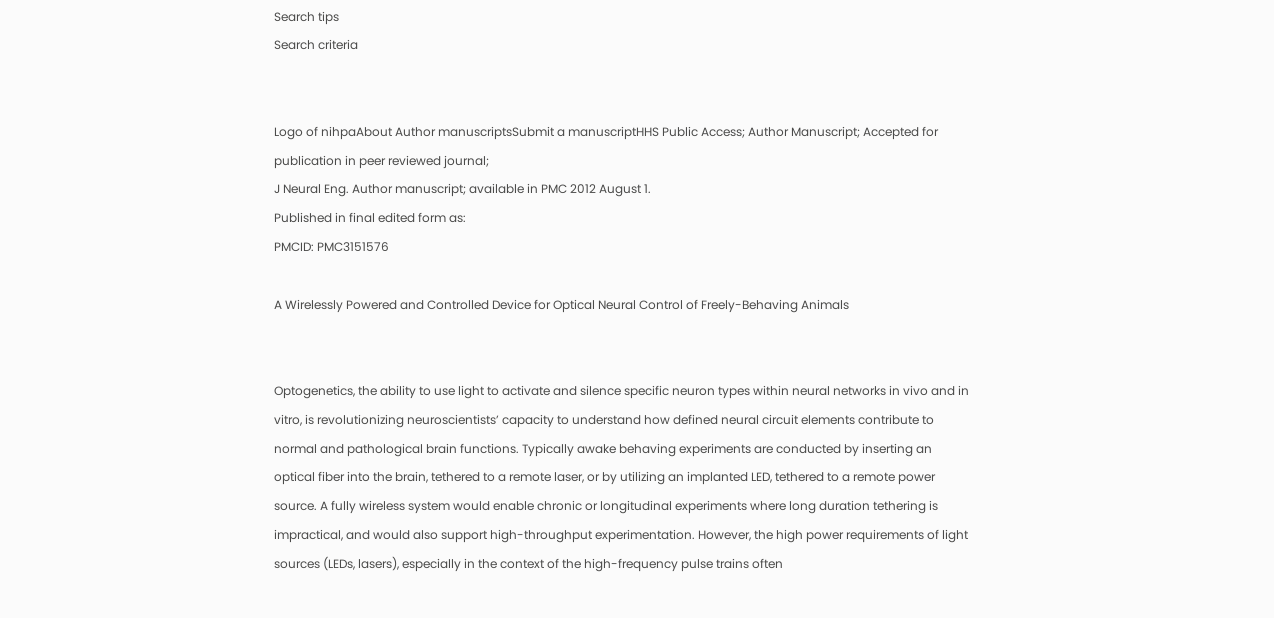Search tips
Search criteria


Logo of nihpaAbout Author manuscriptsSubmit a manuscriptHHS Public Access; Author Manuscript; Accepted for publication in peer reviewed journal;
J Neural Eng. Author manuscript; available in PMC 2012 August 1.
Published in final edited form as:
PMCID: PMC3151576

A Wirelessly Powered and Controlled Device for Optical Neural Control of Freely-Behaving Animals


Optogenetics, the ability to use light to activate and silence specific neuron types within neural networks in vivo and in vitro, is revolutionizing neuroscientists’ capacity to understand how defined neural circuit elements contribute to normal and pathological brain functions. Typically awake behaving experiments are conducted by inserting an optical fiber into the brain, tethered to a remote laser, or by utilizing an implanted LED, tethered to a remote power source. A fully wireless system would enable chronic or longitudinal experiments where long duration tethering is impractical, and would also support high-throughput experimentation. However, the high power requirements of light sources (LEDs, lasers), especially in the context of the high-frequency pulse trains often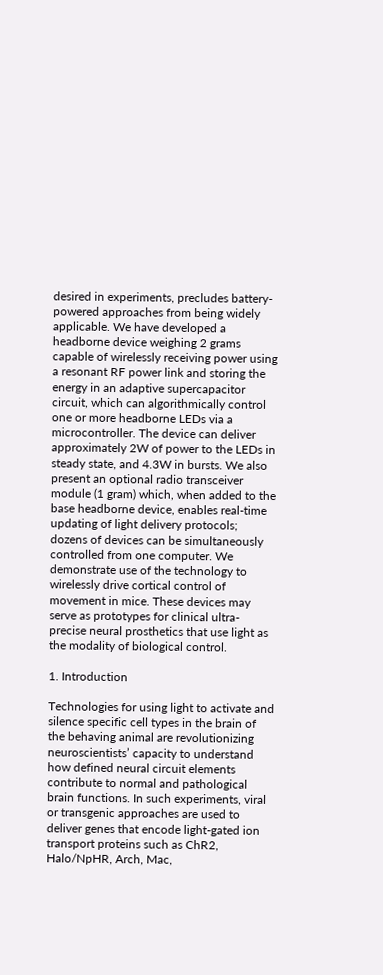desired in experiments, precludes battery-powered approaches from being widely applicable. We have developed a headborne device weighing 2 grams capable of wirelessly receiving power using a resonant RF power link and storing the energy in an adaptive supercapacitor circuit, which can algorithmically control one or more headborne LEDs via a microcontroller. The device can deliver approximately 2W of power to the LEDs in steady state, and 4.3W in bursts. We also present an optional radio transceiver module (1 gram) which, when added to the base headborne device, enables real-time updating of light delivery protocols; dozens of devices can be simultaneously controlled from one computer. We demonstrate use of the technology to wirelessly drive cortical control of movement in mice. These devices may serve as prototypes for clinical ultra-precise neural prosthetics that use light as the modality of biological control.

1. Introduction

Technologies for using light to activate and silence specific cell types in the brain of the behaving animal are revolutionizing neuroscientists’ capacity to understand how defined neural circuit elements contribute to normal and pathological brain functions. In such experiments, viral or transgenic approaches are used to deliver genes that encode light-gated ion transport proteins such as ChR2, Halo/NpHR, Arch, Mac,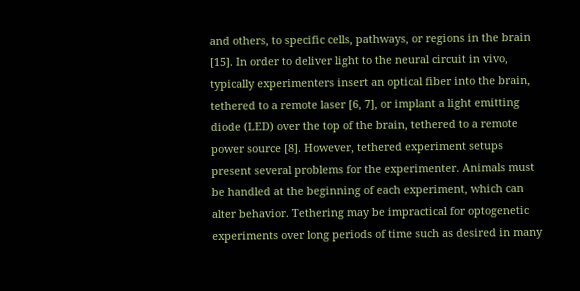and others, to specific cells, pathways, or regions in the brain [15]. In order to deliver light to the neural circuit in vivo, typically experimenters insert an optical fiber into the brain, tethered to a remote laser [6, 7], or implant a light emitting diode (LED) over the top of the brain, tethered to a remote power source [8]. However, tethered experiment setups present several problems for the experimenter. Animals must be handled at the beginning of each experiment, which can alter behavior. Tethering may be impractical for optogenetic experiments over long periods of time such as desired in many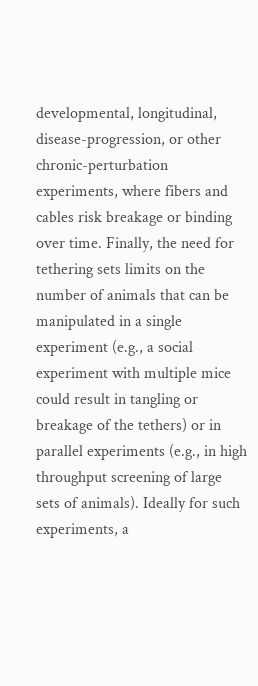developmental, longitudinal, disease-progression, or other chronic-perturbation experiments, where fibers and cables risk breakage or binding over time. Finally, the need for tethering sets limits on the number of animals that can be manipulated in a single experiment (e.g., a social experiment with multiple mice could result in tangling or breakage of the tethers) or in parallel experiments (e.g., in high throughput screening of large sets of animals). Ideally for such experiments, a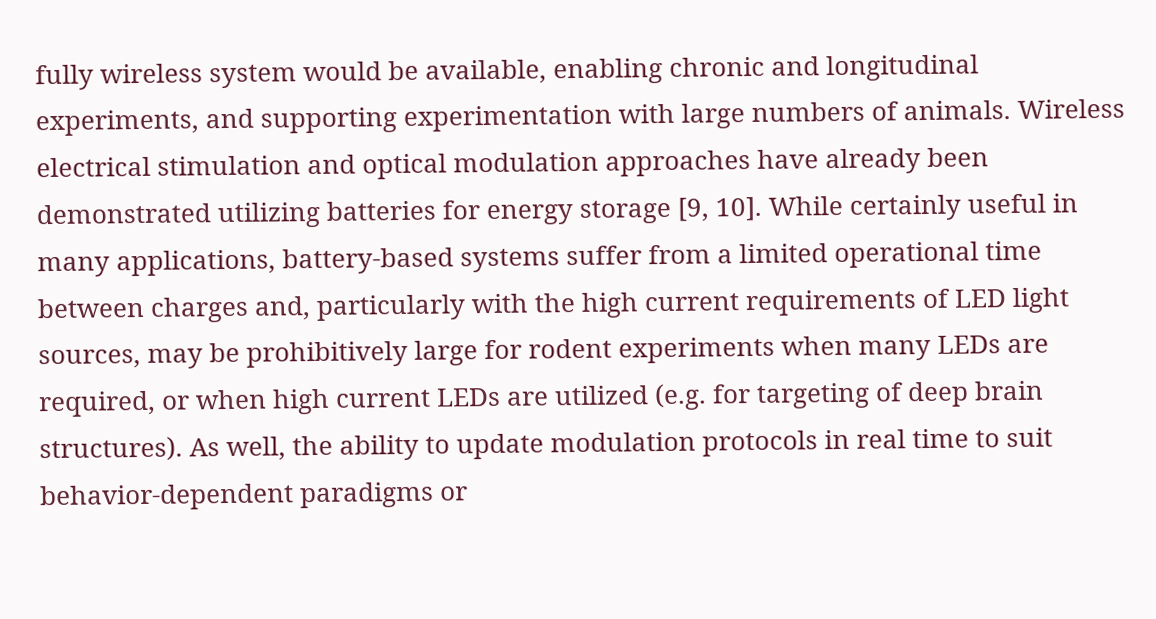fully wireless system would be available, enabling chronic and longitudinal experiments, and supporting experimentation with large numbers of animals. Wireless electrical stimulation and optical modulation approaches have already been demonstrated utilizing batteries for energy storage [9, 10]. While certainly useful in many applications, battery-based systems suffer from a limited operational time between charges and, particularly with the high current requirements of LED light sources, may be prohibitively large for rodent experiments when many LEDs are required, or when high current LEDs are utilized (e.g. for targeting of deep brain structures). As well, the ability to update modulation protocols in real time to suit behavior-dependent paradigms or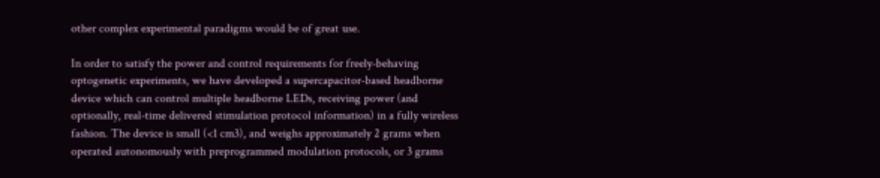other complex experimental paradigms would be of great use.

In order to satisfy the power and control requirements for freely-behaving optogenetic experiments, we have developed a supercapacitor-based headborne device which can control multiple headborne LEDs, receiving power (and optionally, real-time delivered stimulation protocol information) in a fully wireless fashion. The device is small (<1 cm3), and weighs approximately 2 grams when operated autonomously with preprogrammed modulation protocols, or 3 grams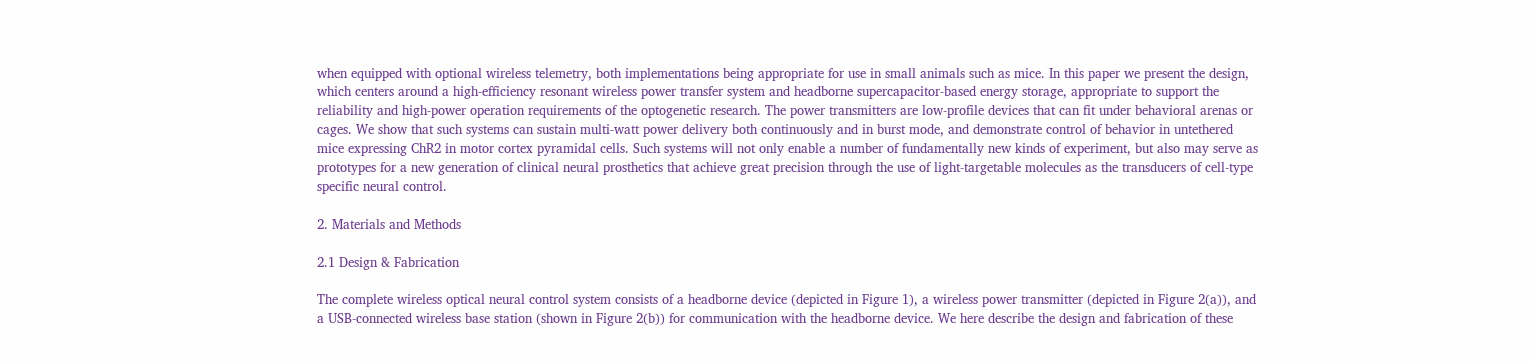when equipped with optional wireless telemetry, both implementations being appropriate for use in small animals such as mice. In this paper we present the design, which centers around a high-efficiency resonant wireless power transfer system and headborne supercapacitor-based energy storage, appropriate to support the reliability and high-power operation requirements of the optogenetic research. The power transmitters are low-profile devices that can fit under behavioral arenas or cages. We show that such systems can sustain multi-watt power delivery both continuously and in burst mode, and demonstrate control of behavior in untethered mice expressing ChR2 in motor cortex pyramidal cells. Such systems will not only enable a number of fundamentally new kinds of experiment, but also may serve as prototypes for a new generation of clinical neural prosthetics that achieve great precision through the use of light-targetable molecules as the transducers of cell-type specific neural control.

2. Materials and Methods

2.1 Design & Fabrication

The complete wireless optical neural control system consists of a headborne device (depicted in Figure 1), a wireless power transmitter (depicted in Figure 2(a)), and a USB-connected wireless base station (shown in Figure 2(b)) for communication with the headborne device. We here describe the design and fabrication of these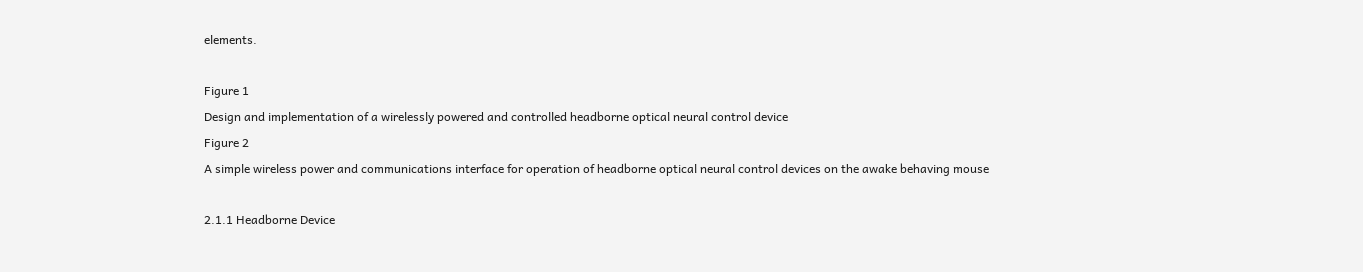elements.

Figure 1
Design and implementation of a wirelessly powered and controlled headborne optical neural control device
Figure 2
A simple wireless power and communications interface for operation of headborne optical neural control devices on the awake behaving mouse

2.1.1 Headborne Device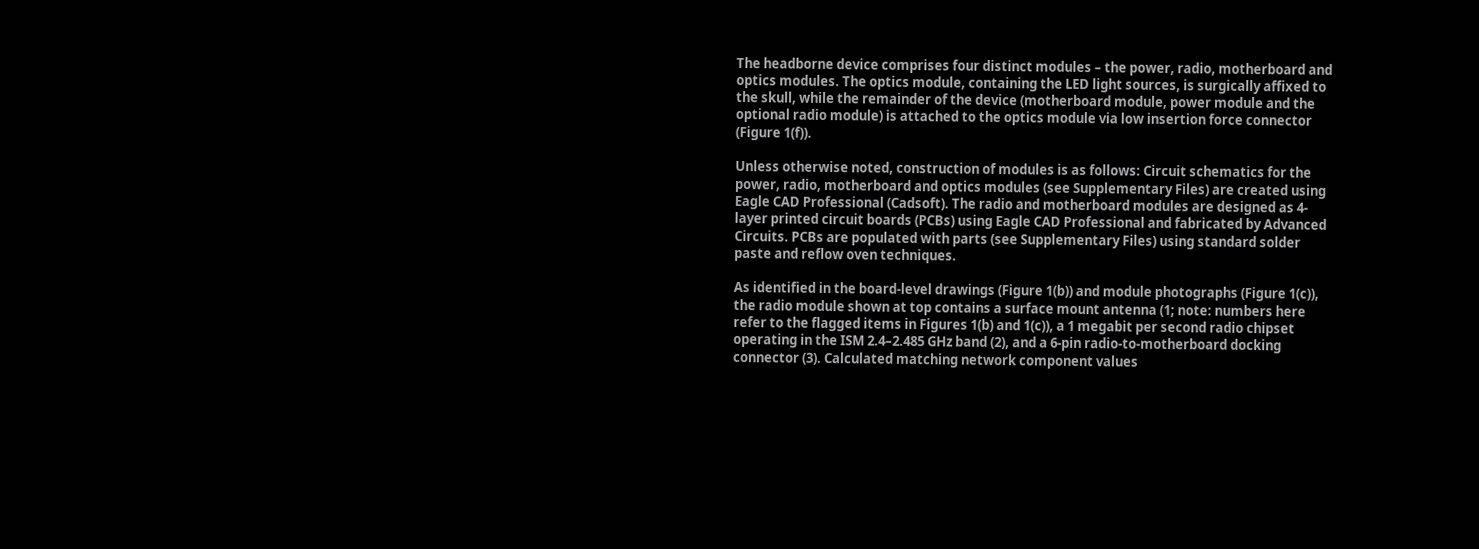The headborne device comprises four distinct modules – the power, radio, motherboard and optics modules. The optics module, containing the LED light sources, is surgically affixed to the skull, while the remainder of the device (motherboard module, power module and the optional radio module) is attached to the optics module via low insertion force connector (Figure 1(f)).

Unless otherwise noted, construction of modules is as follows: Circuit schematics for the power, radio, motherboard and optics modules (see Supplementary Files) are created using Eagle CAD Professional (Cadsoft). The radio and motherboard modules are designed as 4-layer printed circuit boards (PCBs) using Eagle CAD Professional and fabricated by Advanced Circuits. PCBs are populated with parts (see Supplementary Files) using standard solder paste and reflow oven techniques.

As identified in the board-level drawings (Figure 1(b)) and module photographs (Figure 1(c)), the radio module shown at top contains a surface mount antenna (1; note: numbers here refer to the flagged items in Figures 1(b) and 1(c)), a 1 megabit per second radio chipset operating in the ISM 2.4–2.485 GHz band (2), and a 6-pin radio-to-motherboard docking connector (3). Calculated matching network component values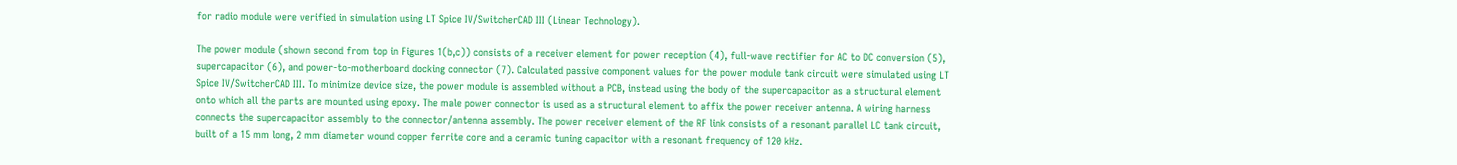for radio module were verified in simulation using LT Spice IV/SwitcherCAD III (Linear Technology).

The power module (shown second from top in Figures 1(b,c)) consists of a receiver element for power reception (4), full-wave rectifier for AC to DC conversion (5), supercapacitor (6), and power-to-motherboard docking connector (7). Calculated passive component values for the power module tank circuit were simulated using LT Spice IV/SwitcherCAD III. To minimize device size, the power module is assembled without a PCB, instead using the body of the supercapacitor as a structural element onto which all the parts are mounted using epoxy. The male power connector is used as a structural element to affix the power receiver antenna. A wiring harness connects the supercapacitor assembly to the connector/antenna assembly. The power receiver element of the RF link consists of a resonant parallel LC tank circuit, built of a 15 mm long, 2 mm diameter wound copper ferrite core and a ceramic tuning capacitor with a resonant frequency of 120 kHz.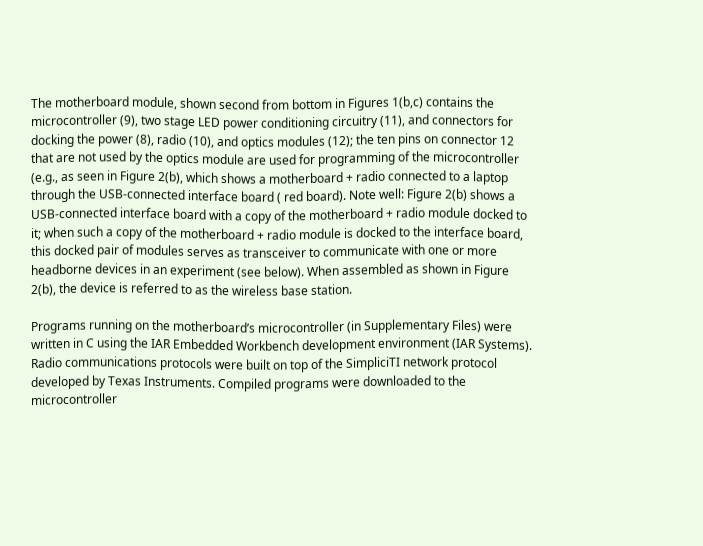The motherboard module, shown second from bottom in Figures 1(b,c) contains the microcontroller (9), two stage LED power conditioning circuitry (11), and connectors for docking the power (8), radio (10), and optics modules (12); the ten pins on connector 12 that are not used by the optics module are used for programming of the microcontroller (e.g., as seen in Figure 2(b), which shows a motherboard + radio connected to a laptop through the USB-connected interface board ( red board). Note well: Figure 2(b) shows a USB-connected interface board with a copy of the motherboard + radio module docked to it; when such a copy of the motherboard + radio module is docked to the interface board, this docked pair of modules serves as transceiver to communicate with one or more headborne devices in an experiment (see below). When assembled as shown in Figure 2(b), the device is referred to as the wireless base station.

Programs running on the motherboard’s microcontroller (in Supplementary Files) were written in C using the IAR Embedded Workbench development environment (IAR Systems). Radio communications protocols were built on top of the SimpliciTI network protocol developed by Texas Instruments. Compiled programs were downloaded to the microcontroller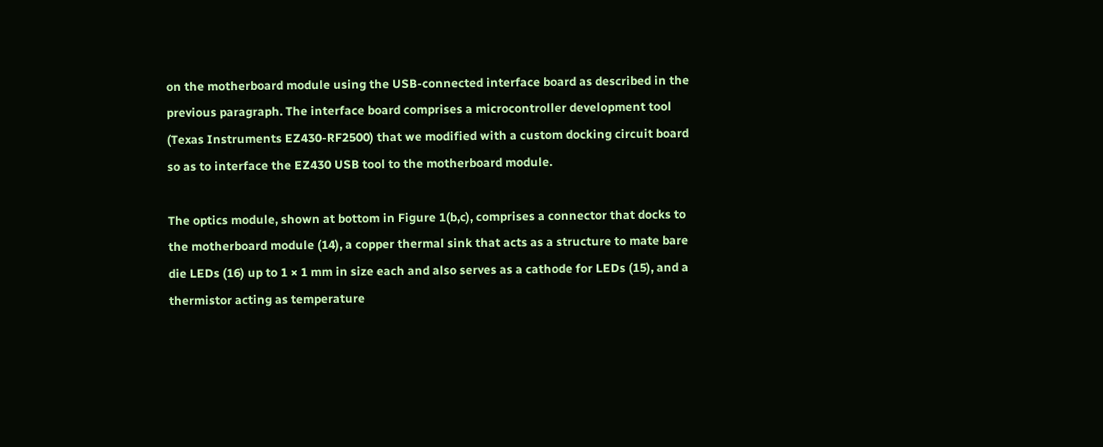on the motherboard module using the USB-connected interface board as described in the previous paragraph. The interface board comprises a microcontroller development tool (Texas Instruments EZ430-RF2500) that we modified with a custom docking circuit board so as to interface the EZ430 USB tool to the motherboard module.

The optics module, shown at bottom in Figure 1(b,c), comprises a connector that docks to the motherboard module (14), a copper thermal sink that acts as a structure to mate bare die LEDs (16) up to 1 × 1 mm in size each and also serves as a cathode for LEDs (15), and a thermistor acting as temperature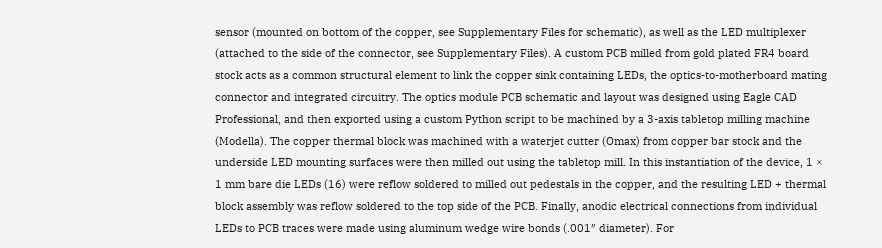sensor (mounted on bottom of the copper, see Supplementary Files for schematic), as well as the LED multiplexer (attached to the side of the connector, see Supplementary Files). A custom PCB milled from gold plated FR4 board stock acts as a common structural element to link the copper sink containing LEDs, the optics-to-motherboard mating connector and integrated circuitry. The optics module PCB schematic and layout was designed using Eagle CAD Professional, and then exported using a custom Python script to be machined by a 3-axis tabletop milling machine (Modella). The copper thermal block was machined with a waterjet cutter (Omax) from copper bar stock and the underside LED mounting surfaces were then milled out using the tabletop mill. In this instantiation of the device, 1 × 1 mm bare die LEDs (16) were reflow soldered to milled out pedestals in the copper, and the resulting LED + thermal block assembly was reflow soldered to the top side of the PCB. Finally, anodic electrical connections from individual LEDs to PCB traces were made using aluminum wedge wire bonds (.001″ diameter). For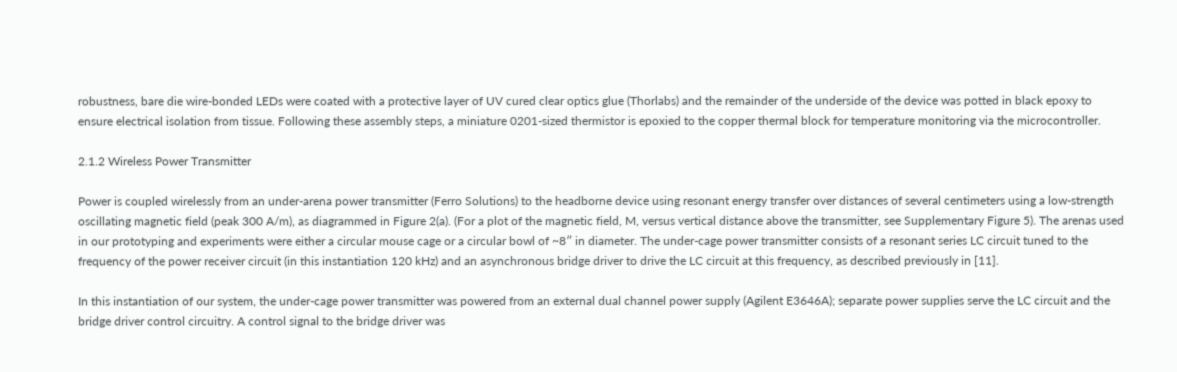robustness, bare die wire-bonded LEDs were coated with a protective layer of UV cured clear optics glue (Thorlabs) and the remainder of the underside of the device was potted in black epoxy to ensure electrical isolation from tissue. Following these assembly steps, a miniature 0201-sized thermistor is epoxied to the copper thermal block for temperature monitoring via the microcontroller.

2.1.2 Wireless Power Transmitter

Power is coupled wirelessly from an under-arena power transmitter (Ferro Solutions) to the headborne device using resonant energy transfer over distances of several centimeters using a low-strength oscillating magnetic field (peak 300 A/m), as diagrammed in Figure 2(a). (For a plot of the magnetic field, M, versus vertical distance above the transmitter, see Supplementary Figure 5). The arenas used in our prototyping and experiments were either a circular mouse cage or a circular bowl of ~8″ in diameter. The under-cage power transmitter consists of a resonant series LC circuit tuned to the frequency of the power receiver circuit (in this instantiation 120 kHz) and an asynchronous bridge driver to drive the LC circuit at this frequency, as described previously in [11].

In this instantiation of our system, the under-cage power transmitter was powered from an external dual channel power supply (Agilent E3646A); separate power supplies serve the LC circuit and the bridge driver control circuitry. A control signal to the bridge driver was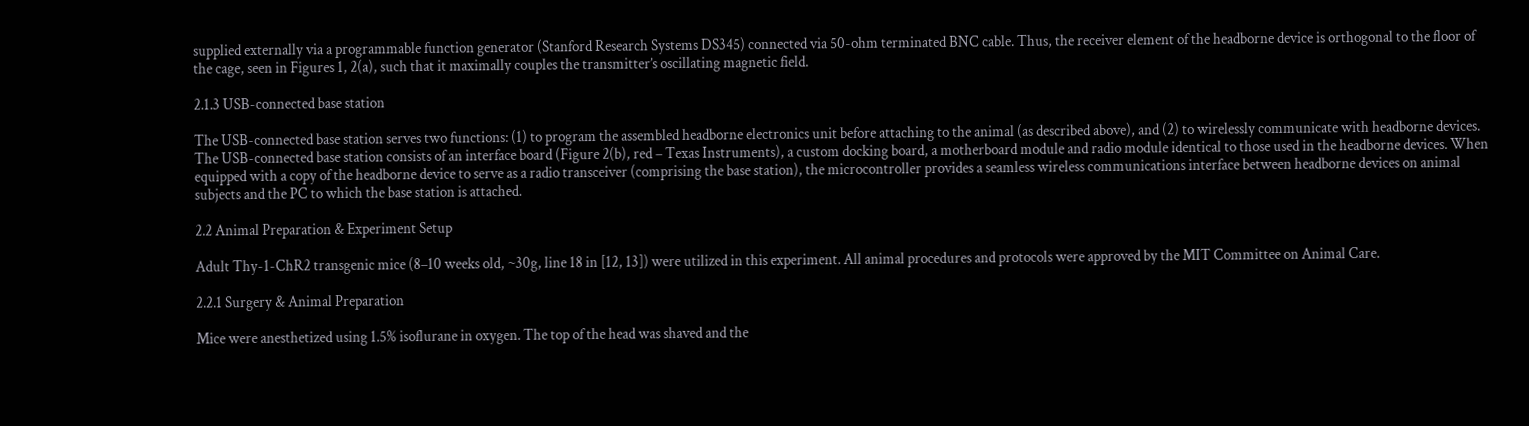supplied externally via a programmable function generator (Stanford Research Systems DS345) connected via 50-ohm terminated BNC cable. Thus, the receiver element of the headborne device is orthogonal to the floor of the cage, seen in Figures 1, 2(a), such that it maximally couples the transmitter’s oscillating magnetic field.

2.1.3 USB-connected base station

The USB-connected base station serves two functions: (1) to program the assembled headborne electronics unit before attaching to the animal (as described above), and (2) to wirelessly communicate with headborne devices. The USB-connected base station consists of an interface board (Figure 2(b), red – Texas Instruments), a custom docking board, a motherboard module and radio module identical to those used in the headborne devices. When equipped with a copy of the headborne device to serve as a radio transceiver (comprising the base station), the microcontroller provides a seamless wireless communications interface between headborne devices on animal subjects and the PC to which the base station is attached.

2.2 Animal Preparation & Experiment Setup

Adult Thy-1-ChR2 transgenic mice (8–10 weeks old, ~30g, line 18 in [12, 13]) were utilized in this experiment. All animal procedures and protocols were approved by the MIT Committee on Animal Care.

2.2.1 Surgery & Animal Preparation

Mice were anesthetized using 1.5% isoflurane in oxygen. The top of the head was shaved and the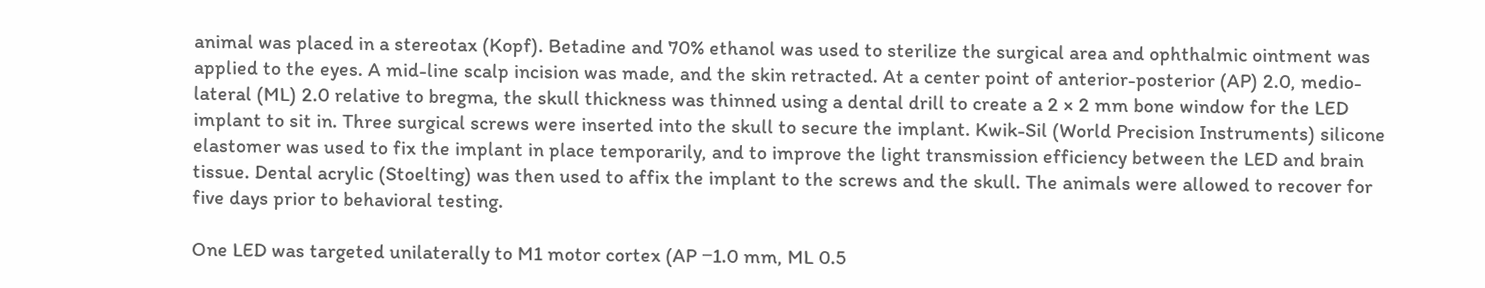animal was placed in a stereotax (Kopf). Betadine and 70% ethanol was used to sterilize the surgical area and ophthalmic ointment was applied to the eyes. A mid-line scalp incision was made, and the skin retracted. At a center point of anterior-posterior (AP) 2.0, medio-lateral (ML) 2.0 relative to bregma, the skull thickness was thinned using a dental drill to create a 2 × 2 mm bone window for the LED implant to sit in. Three surgical screws were inserted into the skull to secure the implant. Kwik-Sil (World Precision Instruments) silicone elastomer was used to fix the implant in place temporarily, and to improve the light transmission efficiency between the LED and brain tissue. Dental acrylic (Stoelting) was then used to affix the implant to the screws and the skull. The animals were allowed to recover for five days prior to behavioral testing.

One LED was targeted unilaterally to M1 motor cortex (AP −1.0 mm, ML 0.5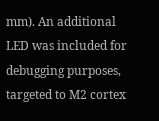mm). An additional LED was included for debugging purposes, targeted to M2 cortex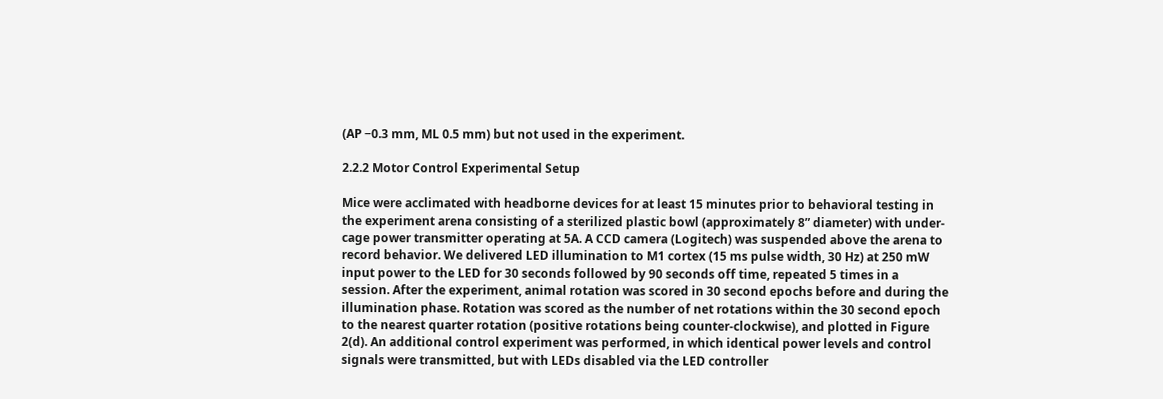(AP −0.3 mm, ML 0.5 mm) but not used in the experiment.

2.2.2 Motor Control Experimental Setup

Mice were acclimated with headborne devices for at least 15 minutes prior to behavioral testing in the experiment arena consisting of a sterilized plastic bowl (approximately 8” diameter) with under-cage power transmitter operating at 5A. A CCD camera (Logitech) was suspended above the arena to record behavior. We delivered LED illumination to M1 cortex (15 ms pulse width, 30 Hz) at 250 mW input power to the LED for 30 seconds followed by 90 seconds off time, repeated 5 times in a session. After the experiment, animal rotation was scored in 30 second epochs before and during the illumination phase. Rotation was scored as the number of net rotations within the 30 second epoch to the nearest quarter rotation (positive rotations being counter-clockwise), and plotted in Figure 2(d). An additional control experiment was performed, in which identical power levels and control signals were transmitted, but with LEDs disabled via the LED controller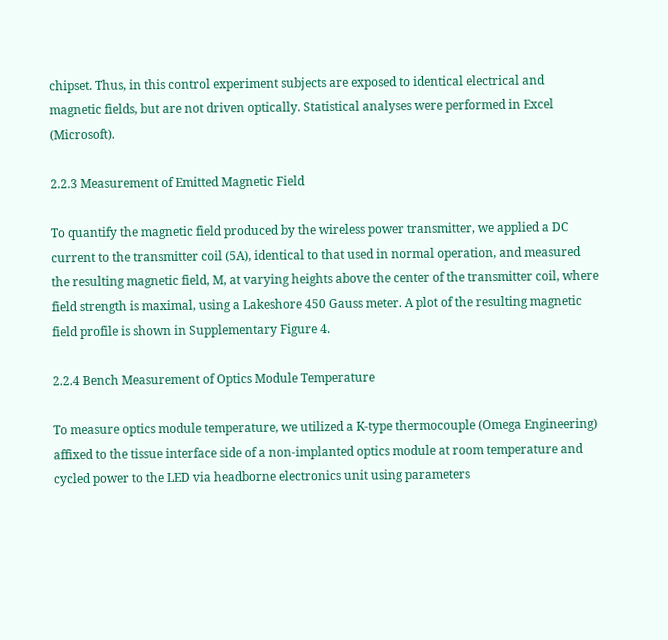chipset. Thus, in this control experiment subjects are exposed to identical electrical and magnetic fields, but are not driven optically. Statistical analyses were performed in Excel (Microsoft).

2.2.3 Measurement of Emitted Magnetic Field

To quantify the magnetic field produced by the wireless power transmitter, we applied a DC current to the transmitter coil (5A), identical to that used in normal operation, and measured the resulting magnetic field, M, at varying heights above the center of the transmitter coil, where field strength is maximal, using a Lakeshore 450 Gauss meter. A plot of the resulting magnetic field profile is shown in Supplementary Figure 4.

2.2.4 Bench Measurement of Optics Module Temperature

To measure optics module temperature, we utilized a K-type thermocouple (Omega Engineering) affixed to the tissue interface side of a non-implanted optics module at room temperature and cycled power to the LED via headborne electronics unit using parameters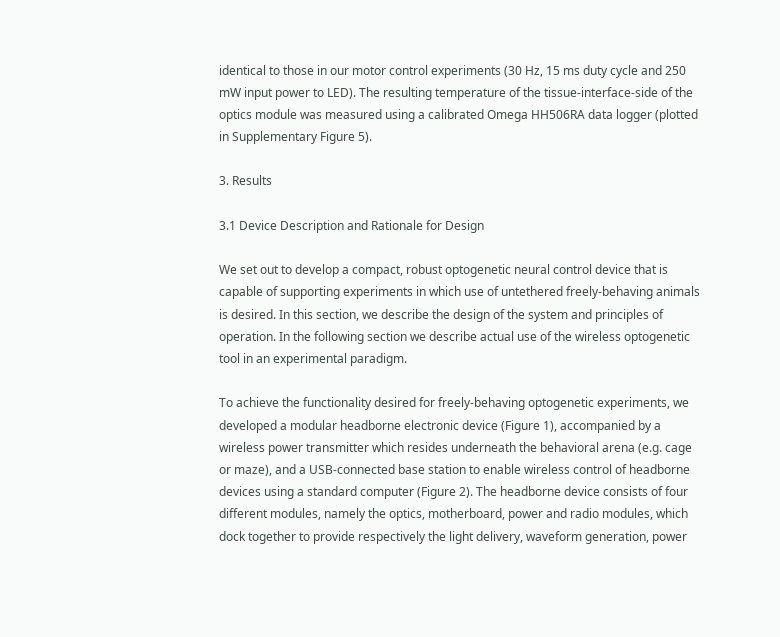identical to those in our motor control experiments (30 Hz, 15 ms duty cycle and 250 mW input power to LED). The resulting temperature of the tissue-interface-side of the optics module was measured using a calibrated Omega HH506RA data logger (plotted in Supplementary Figure 5).

3. Results

3.1 Device Description and Rationale for Design

We set out to develop a compact, robust optogenetic neural control device that is capable of supporting experiments in which use of untethered freely-behaving animals is desired. In this section, we describe the design of the system and principles of operation. In the following section we describe actual use of the wireless optogenetic tool in an experimental paradigm.

To achieve the functionality desired for freely-behaving optogenetic experiments, we developed a modular headborne electronic device (Figure 1), accompanied by a wireless power transmitter which resides underneath the behavioral arena (e.g. cage or maze), and a USB-connected base station to enable wireless control of headborne devices using a standard computer (Figure 2). The headborne device consists of four different modules, namely the optics, motherboard, power and radio modules, which dock together to provide respectively the light delivery, waveform generation, power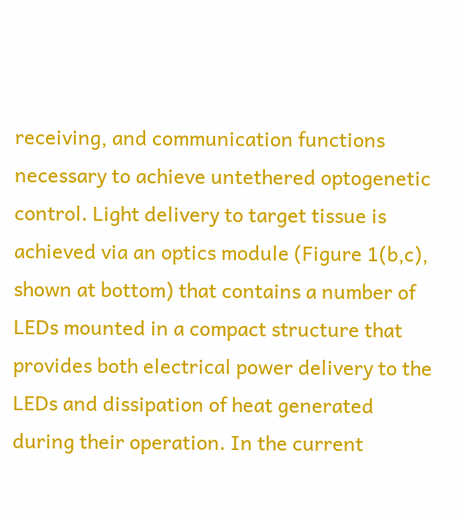receiving, and communication functions necessary to achieve untethered optogenetic control. Light delivery to target tissue is achieved via an optics module (Figure 1(b,c), shown at bottom) that contains a number of LEDs mounted in a compact structure that provides both electrical power delivery to the LEDs and dissipation of heat generated during their operation. In the current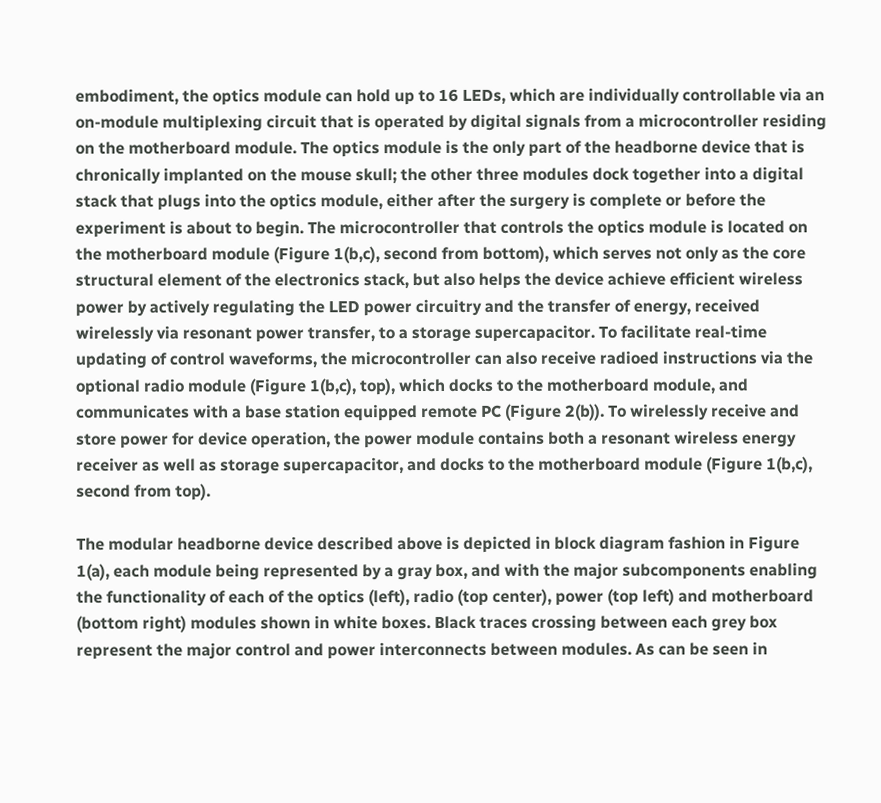embodiment, the optics module can hold up to 16 LEDs, which are individually controllable via an on-module multiplexing circuit that is operated by digital signals from a microcontroller residing on the motherboard module. The optics module is the only part of the headborne device that is chronically implanted on the mouse skull; the other three modules dock together into a digital stack that plugs into the optics module, either after the surgery is complete or before the experiment is about to begin. The microcontroller that controls the optics module is located on the motherboard module (Figure 1(b,c), second from bottom), which serves not only as the core structural element of the electronics stack, but also helps the device achieve efficient wireless power by actively regulating the LED power circuitry and the transfer of energy, received wirelessly via resonant power transfer, to a storage supercapacitor. To facilitate real-time updating of control waveforms, the microcontroller can also receive radioed instructions via the optional radio module (Figure 1(b,c), top), which docks to the motherboard module, and communicates with a base station equipped remote PC (Figure 2(b)). To wirelessly receive and store power for device operation, the power module contains both a resonant wireless energy receiver as well as storage supercapacitor, and docks to the motherboard module (Figure 1(b,c), second from top).

The modular headborne device described above is depicted in block diagram fashion in Figure 1(a), each module being represented by a gray box, and with the major subcomponents enabling the functionality of each of the optics (left), radio (top center), power (top left) and motherboard (bottom right) modules shown in white boxes. Black traces crossing between each grey box represent the major control and power interconnects between modules. As can be seen in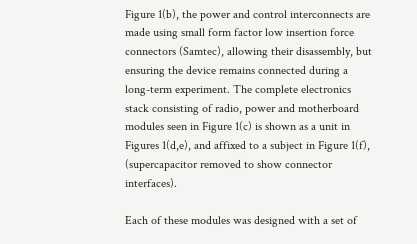Figure 1(b), the power and control interconnects are made using small form factor low insertion force connectors (Samtec), allowing their disassembly, but ensuring the device remains connected during a long-term experiment. The complete electronics stack consisting of radio, power and motherboard modules seen in Figure 1(c) is shown as a unit in Figures 1(d,e), and affixed to a subject in Figure 1(f), (supercapacitor removed to show connector interfaces).

Each of these modules was designed with a set of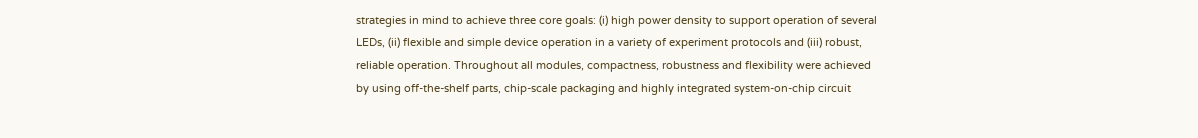strategies in mind to achieve three core goals: (i) high power density to support operation of several LEDs, (ii) flexible and simple device operation in a variety of experiment protocols and (iii) robust, reliable operation. Throughout all modules, compactness, robustness and flexibility were achieved by using off-the-shelf parts, chip-scale packaging and highly integrated system-on-chip circuit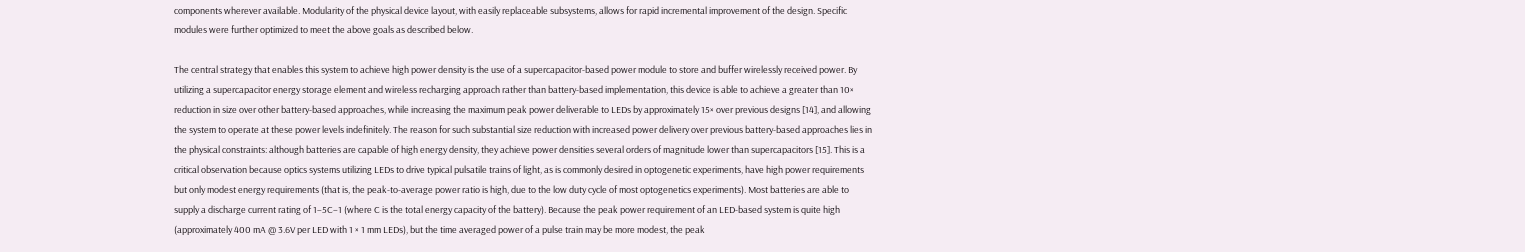components wherever available. Modularity of the physical device layout, with easily replaceable subsystems, allows for rapid incremental improvement of the design. Specific modules were further optimized to meet the above goals as described below.

The central strategy that enables this system to achieve high power density is the use of a supercapacitor-based power module to store and buffer wirelessly received power. By utilizing a supercapacitor energy storage element and wireless recharging approach rather than battery-based implementation, this device is able to achieve a greater than 10× reduction in size over other battery-based approaches, while increasing the maximum peak power deliverable to LEDs by approximately 15× over previous designs [14], and allowing the system to operate at these power levels indefinitely. The reason for such substantial size reduction with increased power delivery over previous battery-based approaches lies in the physical constraints: although batteries are capable of high energy density, they achieve power densities several orders of magnitude lower than supercapacitors [15]. This is a critical observation because optics systems utilizing LEDs to drive typical pulsatile trains of light, as is commonly desired in optogenetic experiments, have high power requirements but only modest energy requirements (that is, the peak-to-average power ratio is high, due to the low duty cycle of most optogenetics experiments). Most batteries are able to supply a discharge current rating of 1–5C−1 (where C is the total energy capacity of the battery). Because the peak power requirement of an LED-based system is quite high (approximately 400 mA @ 3.6V per LED with 1 × 1 mm LEDs), but the time averaged power of a pulse train may be more modest, the peak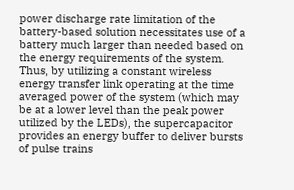power discharge rate limitation of the battery-based solution necessitates use of a battery much larger than needed based on the energy requirements of the system. Thus, by utilizing a constant wireless energy transfer link operating at the time averaged power of the system (which may be at a lower level than the peak power utilized by the LEDs), the supercapacitor provides an energy buffer to deliver bursts of pulse trains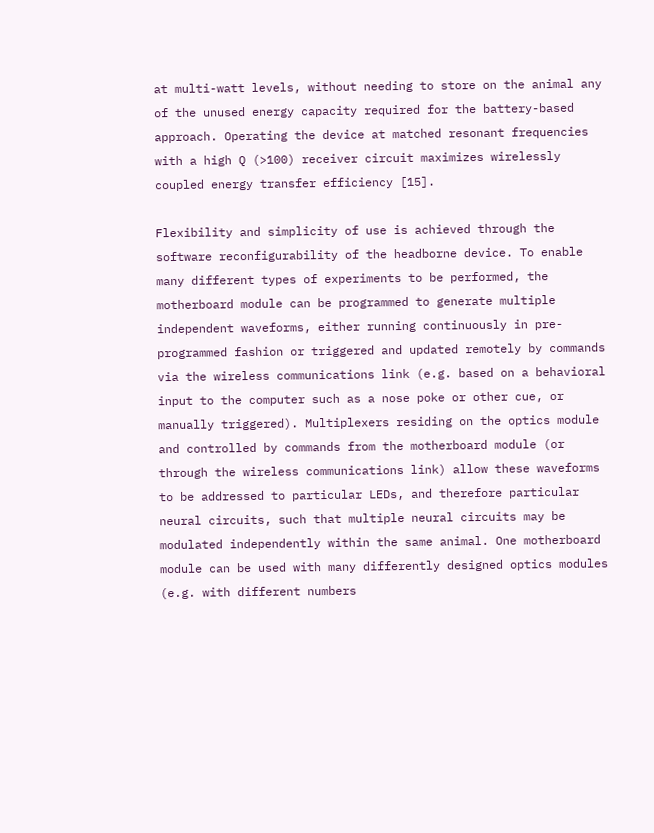at multi-watt levels, without needing to store on the animal any of the unused energy capacity required for the battery-based approach. Operating the device at matched resonant frequencies with a high Q (>100) receiver circuit maximizes wirelessly coupled energy transfer efficiency [15].

Flexibility and simplicity of use is achieved through the software reconfigurability of the headborne device. To enable many different types of experiments to be performed, the motherboard module can be programmed to generate multiple independent waveforms, either running continuously in pre-programmed fashion or triggered and updated remotely by commands via the wireless communications link (e.g. based on a behavioral input to the computer such as a nose poke or other cue, or manually triggered). Multiplexers residing on the optics module and controlled by commands from the motherboard module (or through the wireless communications link) allow these waveforms to be addressed to particular LEDs, and therefore particular neural circuits, such that multiple neural circuits may be modulated independently within the same animal. One motherboard module can be used with many differently designed optics modules (e.g. with different numbers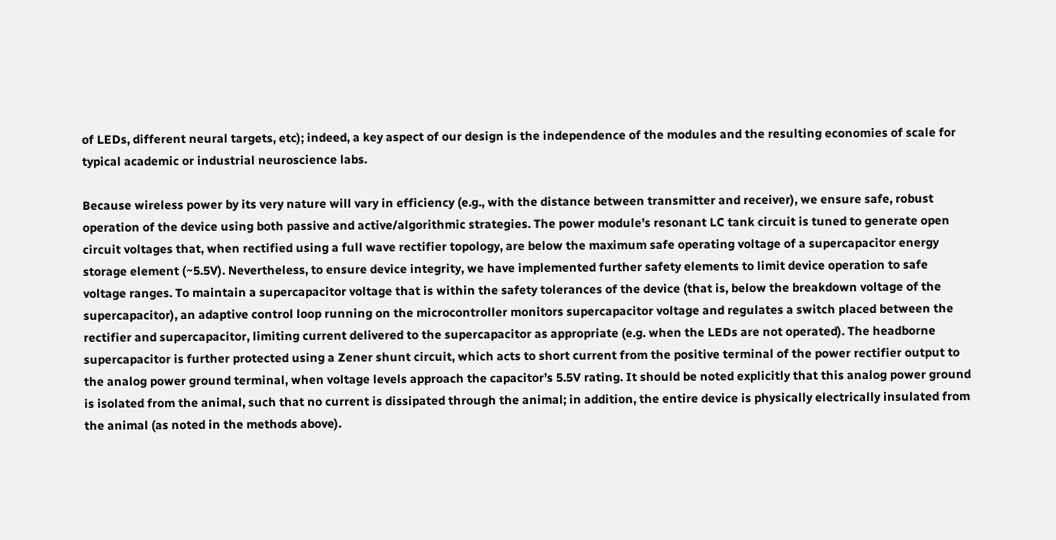of LEDs, different neural targets, etc); indeed, a key aspect of our design is the independence of the modules and the resulting economies of scale for typical academic or industrial neuroscience labs.

Because wireless power by its very nature will vary in efficiency (e.g., with the distance between transmitter and receiver), we ensure safe, robust operation of the device using both passive and active/algorithmic strategies. The power module’s resonant LC tank circuit is tuned to generate open circuit voltages that, when rectified using a full wave rectifier topology, are below the maximum safe operating voltage of a supercapacitor energy storage element (~5.5V). Nevertheless, to ensure device integrity, we have implemented further safety elements to limit device operation to safe voltage ranges. To maintain a supercapacitor voltage that is within the safety tolerances of the device (that is, below the breakdown voltage of the supercapacitor), an adaptive control loop running on the microcontroller monitors supercapacitor voltage and regulates a switch placed between the rectifier and supercapacitor, limiting current delivered to the supercapacitor as appropriate (e.g. when the LEDs are not operated). The headborne supercapacitor is further protected using a Zener shunt circuit, which acts to short current from the positive terminal of the power rectifier output to the analog power ground terminal, when voltage levels approach the capacitor’s 5.5V rating. It should be noted explicitly that this analog power ground is isolated from the animal, such that no current is dissipated through the animal; in addition, the entire device is physically electrically insulated from the animal (as noted in the methods above).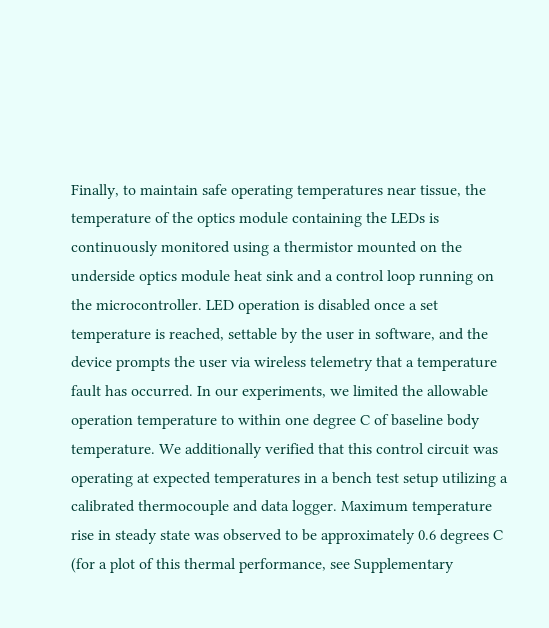Finally, to maintain safe operating temperatures near tissue, the temperature of the optics module containing the LEDs is continuously monitored using a thermistor mounted on the underside optics module heat sink and a control loop running on the microcontroller. LED operation is disabled once a set temperature is reached, settable by the user in software, and the device prompts the user via wireless telemetry that a temperature fault has occurred. In our experiments, we limited the allowable operation temperature to within one degree C of baseline body temperature. We additionally verified that this control circuit was operating at expected temperatures in a bench test setup utilizing a calibrated thermocouple and data logger. Maximum temperature rise in steady state was observed to be approximately 0.6 degrees C (for a plot of this thermal performance, see Supplementary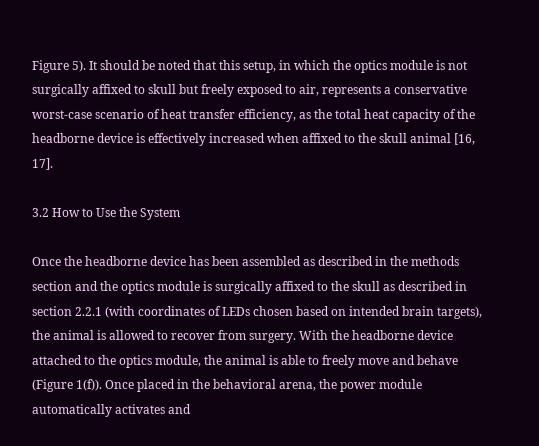Figure 5). It should be noted that this setup, in which the optics module is not surgically affixed to skull but freely exposed to air, represents a conservative worst-case scenario of heat transfer efficiency, as the total heat capacity of the headborne device is effectively increased when affixed to the skull animal [16, 17].

3.2 How to Use the System

Once the headborne device has been assembled as described in the methods section and the optics module is surgically affixed to the skull as described in section 2.2.1 (with coordinates of LEDs chosen based on intended brain targets), the animal is allowed to recover from surgery. With the headborne device attached to the optics module, the animal is able to freely move and behave (Figure 1(f)). Once placed in the behavioral arena, the power module automatically activates and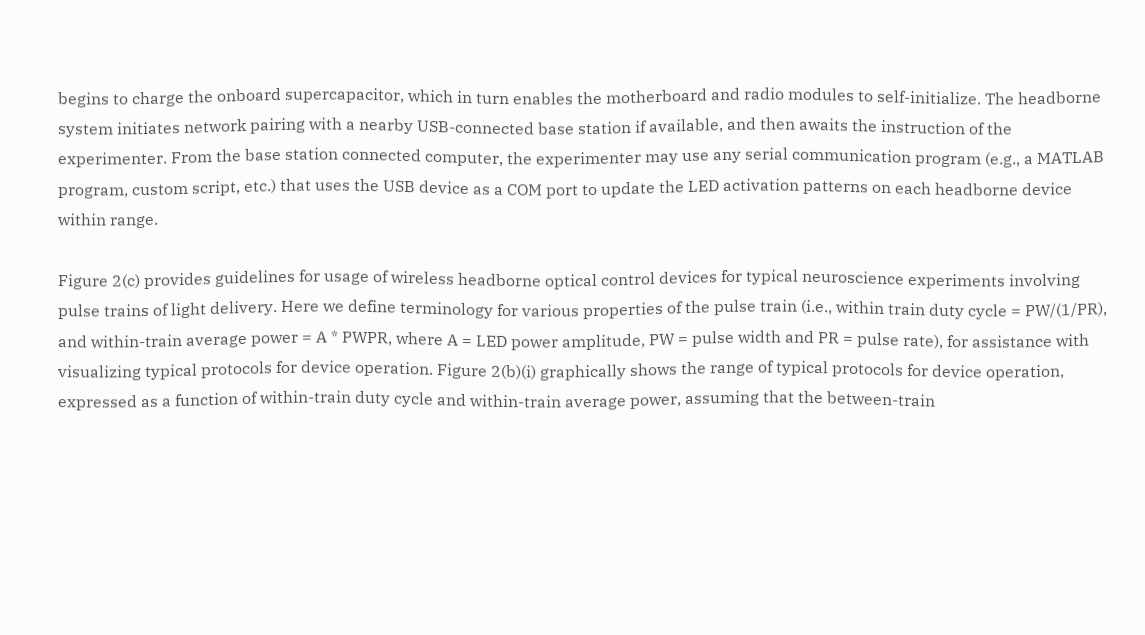begins to charge the onboard supercapacitor, which in turn enables the motherboard and radio modules to self-initialize. The headborne system initiates network pairing with a nearby USB-connected base station if available, and then awaits the instruction of the experimenter. From the base station connected computer, the experimenter may use any serial communication program (e.g., a MATLAB program, custom script, etc.) that uses the USB device as a COM port to update the LED activation patterns on each headborne device within range.

Figure 2(c) provides guidelines for usage of wireless headborne optical control devices for typical neuroscience experiments involving pulse trains of light delivery. Here we define terminology for various properties of the pulse train (i.e., within train duty cycle = PW/(1/PR), and within-train average power = A * PWPR, where A = LED power amplitude, PW = pulse width and PR = pulse rate), for assistance with visualizing typical protocols for device operation. Figure 2(b)(i) graphically shows the range of typical protocols for device operation, expressed as a function of within-train duty cycle and within-train average power, assuming that the between-train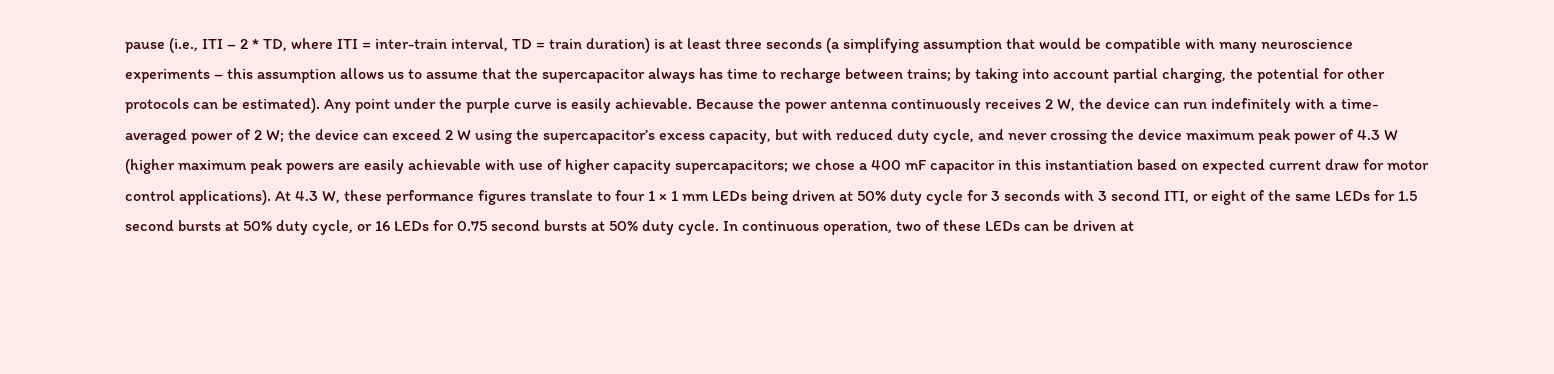pause (i.e., ITI – 2 * TD, where ITI = inter-train interval, TD = train duration) is at least three seconds (a simplifying assumption that would be compatible with many neuroscience experiments – this assumption allows us to assume that the supercapacitor always has time to recharge between trains; by taking into account partial charging, the potential for other protocols can be estimated). Any point under the purple curve is easily achievable. Because the power antenna continuously receives 2 W, the device can run indefinitely with a time-averaged power of 2 W; the device can exceed 2 W using the supercapacitor’s excess capacity, but with reduced duty cycle, and never crossing the device maximum peak power of 4.3 W (higher maximum peak powers are easily achievable with use of higher capacity supercapacitors; we chose a 400 mF capacitor in this instantiation based on expected current draw for motor control applications). At 4.3 W, these performance figures translate to four 1 × 1 mm LEDs being driven at 50% duty cycle for 3 seconds with 3 second ITI, or eight of the same LEDs for 1.5 second bursts at 50% duty cycle, or 16 LEDs for 0.75 second bursts at 50% duty cycle. In continuous operation, two of these LEDs can be driven at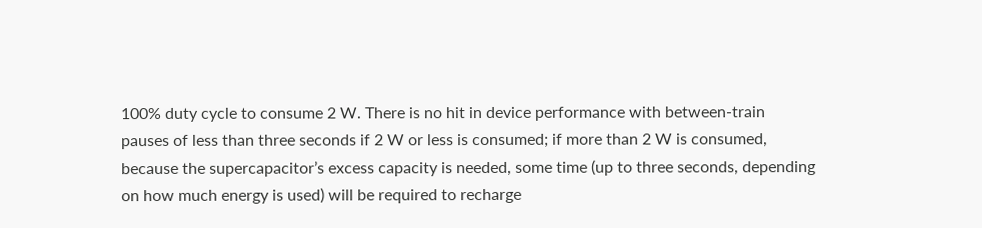100% duty cycle to consume 2 W. There is no hit in device performance with between-train pauses of less than three seconds if 2 W or less is consumed; if more than 2 W is consumed, because the supercapacitor’s excess capacity is needed, some time (up to three seconds, depending on how much energy is used) will be required to recharge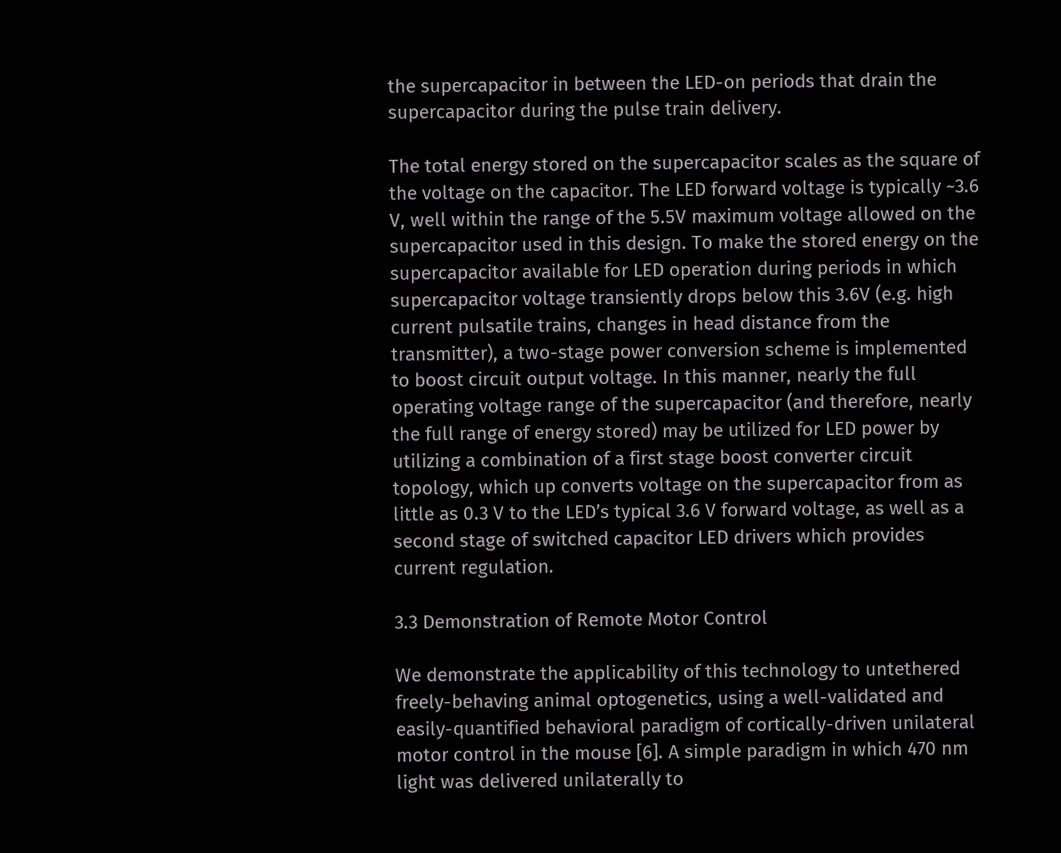the supercapacitor in between the LED-on periods that drain the supercapacitor during the pulse train delivery.

The total energy stored on the supercapacitor scales as the square of the voltage on the capacitor. The LED forward voltage is typically ~3.6 V, well within the range of the 5.5V maximum voltage allowed on the supercapacitor used in this design. To make the stored energy on the supercapacitor available for LED operation during periods in which supercapacitor voltage transiently drops below this 3.6V (e.g. high current pulsatile trains, changes in head distance from the transmitter), a two-stage power conversion scheme is implemented to boost circuit output voltage. In this manner, nearly the full operating voltage range of the supercapacitor (and therefore, nearly the full range of energy stored) may be utilized for LED power by utilizing a combination of a first stage boost converter circuit topology, which up converts voltage on the supercapacitor from as little as 0.3 V to the LED’s typical 3.6 V forward voltage, as well as a second stage of switched capacitor LED drivers which provides current regulation.

3.3 Demonstration of Remote Motor Control

We demonstrate the applicability of this technology to untethered freely-behaving animal optogenetics, using a well-validated and easily-quantified behavioral paradigm of cortically-driven unilateral motor control in the mouse [6]. A simple paradigm in which 470 nm light was delivered unilaterally to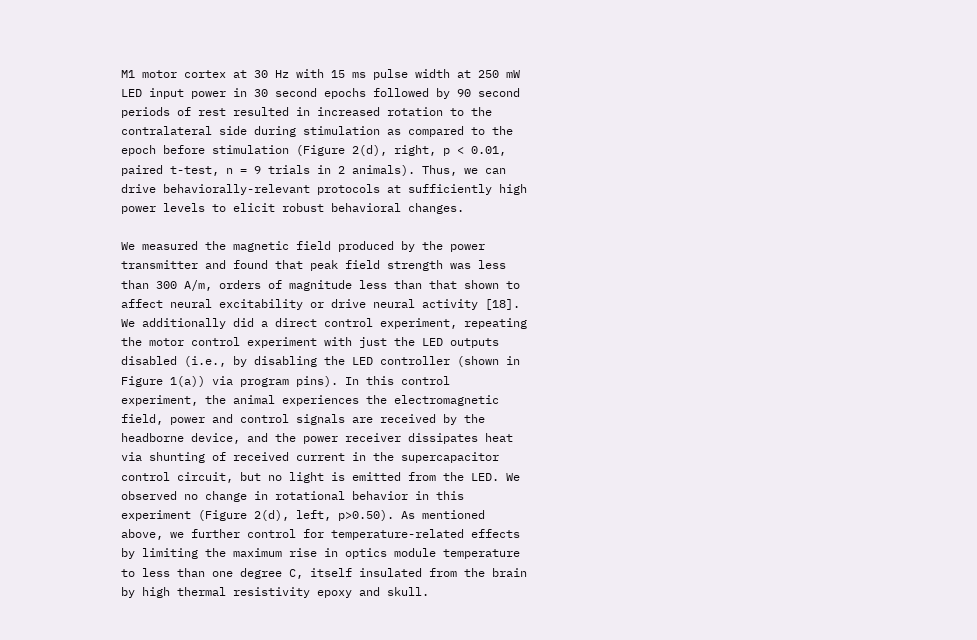M1 motor cortex at 30 Hz with 15 ms pulse width at 250 mW LED input power in 30 second epochs followed by 90 second periods of rest resulted in increased rotation to the contralateral side during stimulation as compared to the epoch before stimulation (Figure 2(d), right, p < 0.01, paired t-test, n = 9 trials in 2 animals). Thus, we can drive behaviorally-relevant protocols at sufficiently high power levels to elicit robust behavioral changes.

We measured the magnetic field produced by the power transmitter and found that peak field strength was less than 300 A/m, orders of magnitude less than that shown to affect neural excitability or drive neural activity [18]. We additionally did a direct control experiment, repeating the motor control experiment with just the LED outputs disabled (i.e., by disabling the LED controller (shown in Figure 1(a)) via program pins). In this control experiment, the animal experiences the electromagnetic field, power and control signals are received by the headborne device, and the power receiver dissipates heat via shunting of received current in the supercapacitor control circuit, but no light is emitted from the LED. We observed no change in rotational behavior in this experiment (Figure 2(d), left, p>0.50). As mentioned above, we further control for temperature-related effects by limiting the maximum rise in optics module temperature to less than one degree C, itself insulated from the brain by high thermal resistivity epoxy and skull.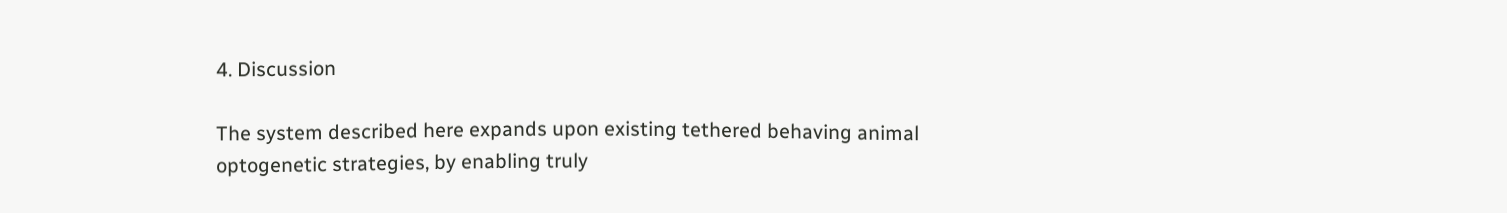4. Discussion

The system described here expands upon existing tethered behaving animal optogenetic strategies, by enabling truly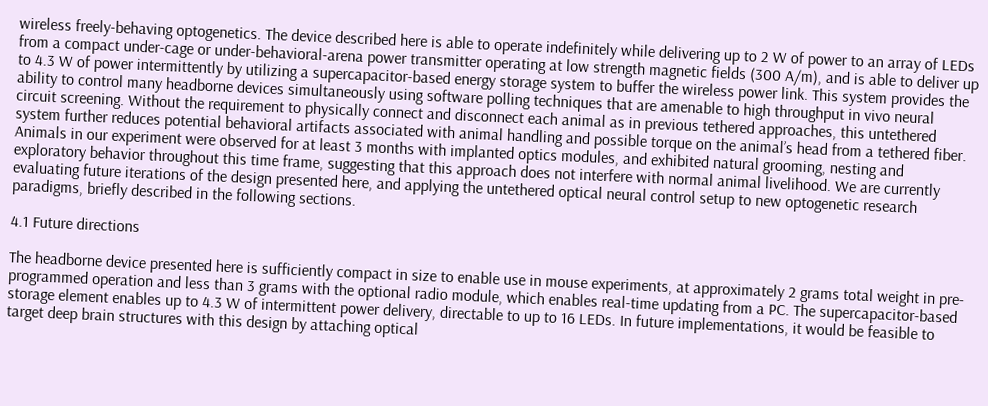wireless freely-behaving optogenetics. The device described here is able to operate indefinitely while delivering up to 2 W of power to an array of LEDs from a compact under-cage or under-behavioral-arena power transmitter operating at low strength magnetic fields (300 A/m), and is able to deliver up to 4.3 W of power intermittently by utilizing a supercapacitor-based energy storage system to buffer the wireless power link. This system provides the ability to control many headborne devices simultaneously using software polling techniques that are amenable to high throughput in vivo neural circuit screening. Without the requirement to physically connect and disconnect each animal as in previous tethered approaches, this untethered system further reduces potential behavioral artifacts associated with animal handling and possible torque on the animal’s head from a tethered fiber. Animals in our experiment were observed for at least 3 months with implanted optics modules, and exhibited natural grooming, nesting and exploratory behavior throughout this time frame, suggesting that this approach does not interfere with normal animal livelihood. We are currently evaluating future iterations of the design presented here, and applying the untethered optical neural control setup to new optogenetic research paradigms, briefly described in the following sections.

4.1 Future directions

The headborne device presented here is sufficiently compact in size to enable use in mouse experiments, at approximately 2 grams total weight in pre-programmed operation and less than 3 grams with the optional radio module, which enables real-time updating from a PC. The supercapacitor-based storage element enables up to 4.3 W of intermittent power delivery, directable to up to 16 LEDs. In future implementations, it would be feasible to target deep brain structures with this design by attaching optical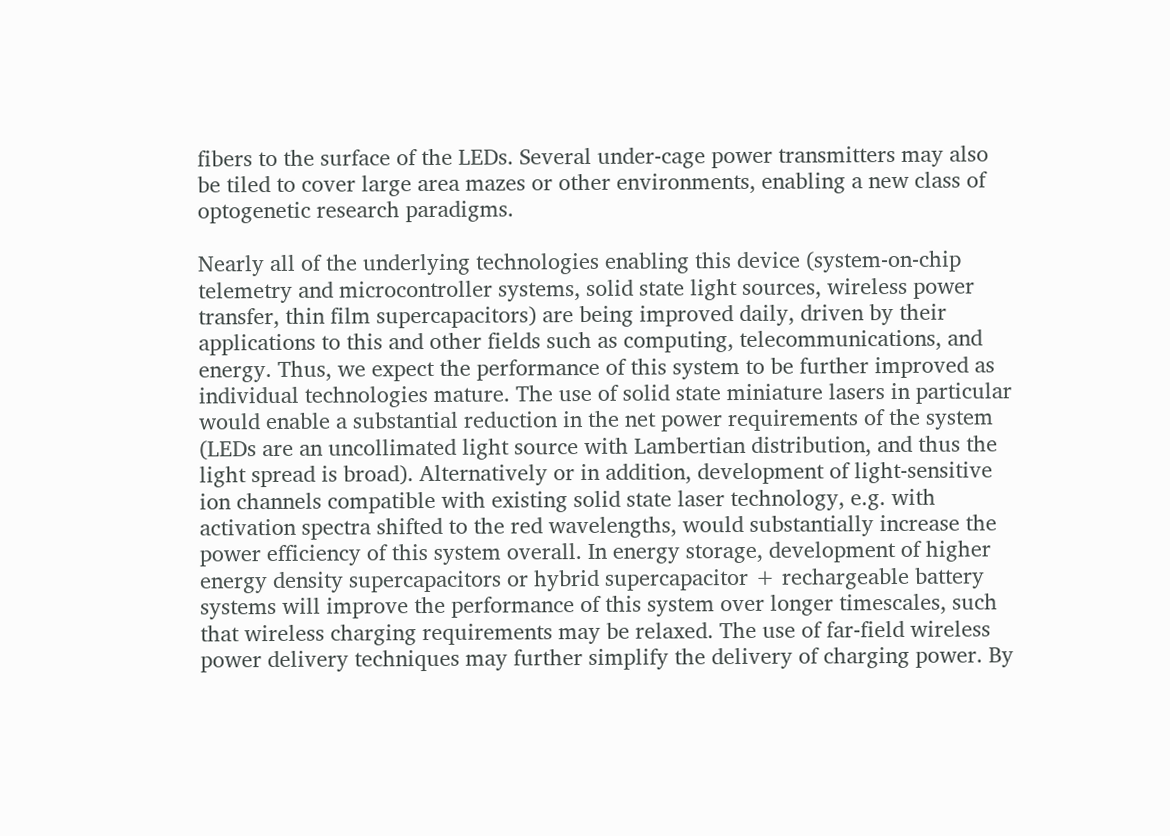fibers to the surface of the LEDs. Several under-cage power transmitters may also be tiled to cover large area mazes or other environments, enabling a new class of optogenetic research paradigms.

Nearly all of the underlying technologies enabling this device (system-on-chip telemetry and microcontroller systems, solid state light sources, wireless power transfer, thin film supercapacitors) are being improved daily, driven by their applications to this and other fields such as computing, telecommunications, and energy. Thus, we expect the performance of this system to be further improved as individual technologies mature. The use of solid state miniature lasers in particular would enable a substantial reduction in the net power requirements of the system (LEDs are an uncollimated light source with Lambertian distribution, and thus the light spread is broad). Alternatively or in addition, development of light-sensitive ion channels compatible with existing solid state laser technology, e.g. with activation spectra shifted to the red wavelengths, would substantially increase the power efficiency of this system overall. In energy storage, development of higher energy density supercapacitors or hybrid supercapacitor + rechargeable battery systems will improve the performance of this system over longer timescales, such that wireless charging requirements may be relaxed. The use of far-field wireless power delivery techniques may further simplify the delivery of charging power. By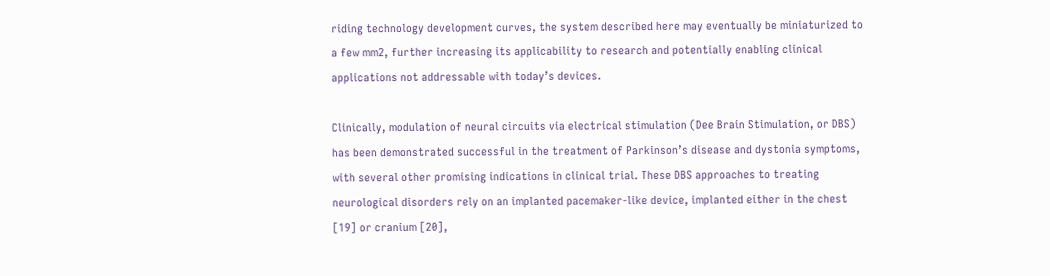riding technology development curves, the system described here may eventually be miniaturized to a few mm2, further increasing its applicability to research and potentially enabling clinical applications not addressable with today’s devices.

Clinically, modulation of neural circuits via electrical stimulation (Dee Brain Stimulation, or DBS) has been demonstrated successful in the treatment of Parkinson’s disease and dystonia symptoms, with several other promising indications in clinical trial. These DBS approaches to treating neurological disorders rely on an implanted pacemaker-like device, implanted either in the chest [19] or cranium [20],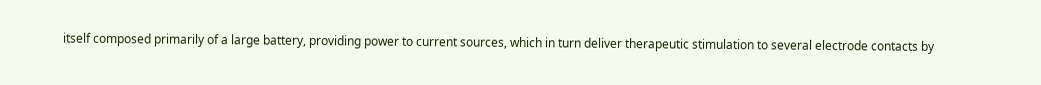itself composed primarily of a large battery, providing power to current sources, which in turn deliver therapeutic stimulation to several electrode contacts by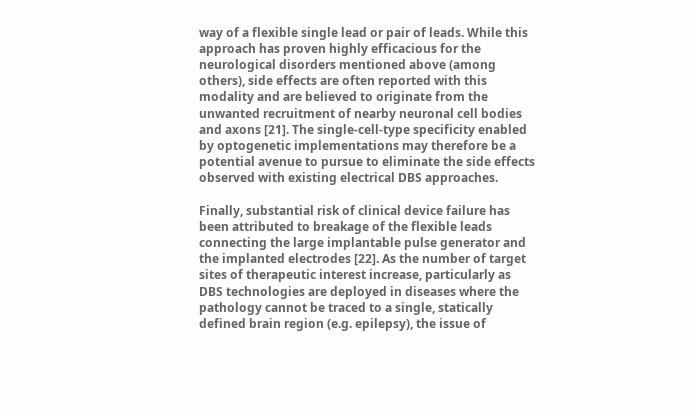way of a flexible single lead or pair of leads. While this approach has proven highly efficacious for the neurological disorders mentioned above (among others), side effects are often reported with this modality and are believed to originate from the unwanted recruitment of nearby neuronal cell bodies and axons [21]. The single-cell-type specificity enabled by optogenetic implementations may therefore be a potential avenue to pursue to eliminate the side effects observed with existing electrical DBS approaches.

Finally, substantial risk of clinical device failure has been attributed to breakage of the flexible leads connecting the large implantable pulse generator and the implanted electrodes [22]. As the number of target sites of therapeutic interest increase, particularly as DBS technologies are deployed in diseases where the pathology cannot be traced to a single, statically defined brain region (e.g. epilepsy), the issue of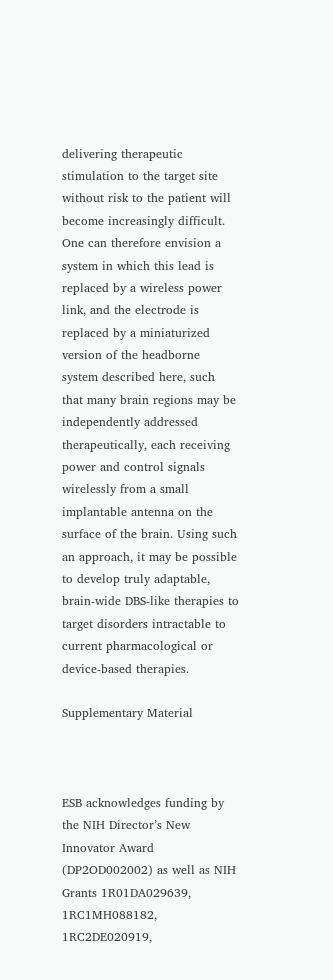delivering therapeutic stimulation to the target site without risk to the patient will become increasingly difficult. One can therefore envision a system in which this lead is replaced by a wireless power link, and the electrode is replaced by a miniaturized version of the headborne system described here, such that many brain regions may be independently addressed therapeutically, each receiving power and control signals wirelessly from a small implantable antenna on the surface of the brain. Using such an approach, it may be possible to develop truly adaptable, brain-wide DBS-like therapies to target disorders intractable to current pharmacological or device-based therapies.

Supplementary Material



ESB acknowledges funding by the NIH Director’s New Innovator Award (DP2OD002002) as well as NIH Grants 1R01DA029639, 1RC1MH088182, 1RC2DE020919,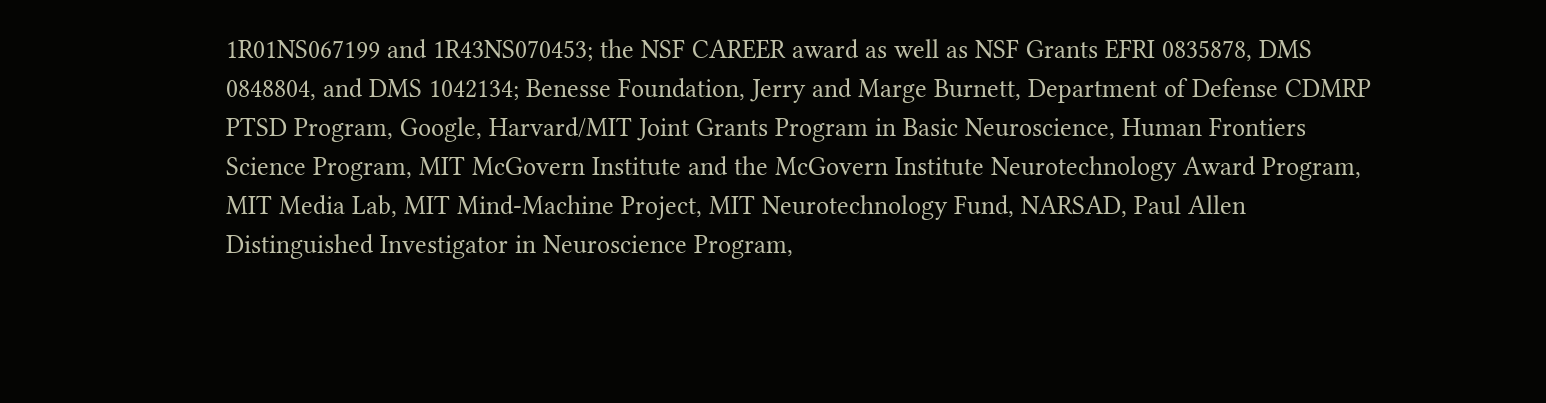1R01NS067199 and 1R43NS070453; the NSF CAREER award as well as NSF Grants EFRI 0835878, DMS 0848804, and DMS 1042134; Benesse Foundation, Jerry and Marge Burnett, Department of Defense CDMRP PTSD Program, Google, Harvard/MIT Joint Grants Program in Basic Neuroscience, Human Frontiers Science Program, MIT McGovern Institute and the McGovern Institute Neurotechnology Award Program, MIT Media Lab, MIT Mind-Machine Project, MIT Neurotechnology Fund, NARSAD, Paul Allen Distinguished Investigator in Neuroscience Program,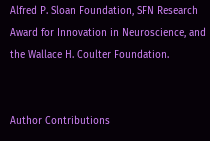Alfred P. Sloan Foundation, SFN Research Award for Innovation in Neuroscience, and the Wallace H. Coulter Foundation.


Author Contributions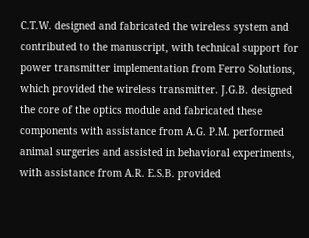C.T.W. designed and fabricated the wireless system and contributed to the manuscript, with technical support for power transmitter implementation from Ferro Solutions, which provided the wireless transmitter. J.G.B. designed the core of the optics module and fabricated these components with assistance from A.G. P.M. performed animal surgeries and assisted in behavioral experiments, with assistance from A.R. E.S.B. provided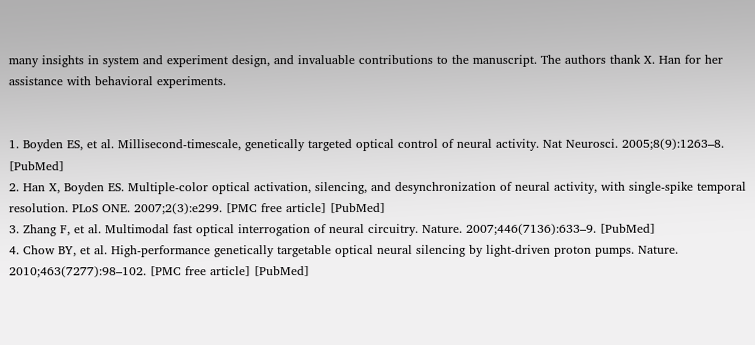many insights in system and experiment design, and invaluable contributions to the manuscript. The authors thank X. Han for her assistance with behavioral experiments.


1. Boyden ES, et al. Millisecond-timescale, genetically targeted optical control of neural activity. Nat Neurosci. 2005;8(9):1263–8. [PubMed]
2. Han X, Boyden ES. Multiple-color optical activation, silencing, and desynchronization of neural activity, with single-spike temporal resolution. PLoS ONE. 2007;2(3):e299. [PMC free article] [PubMed]
3. Zhang F, et al. Multimodal fast optical interrogation of neural circuitry. Nature. 2007;446(7136):633–9. [PubMed]
4. Chow BY, et al. High-performance genetically targetable optical neural silencing by light-driven proton pumps. Nature. 2010;463(7277):98–102. [PMC free article] [PubMed]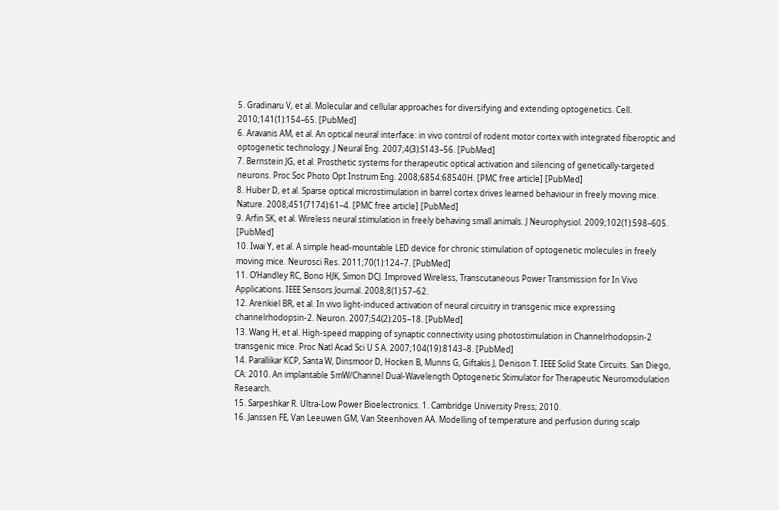5. Gradinaru V, et al. Molecular and cellular approaches for diversifying and extending optogenetics. Cell. 2010;141(1):154–65. [PubMed]
6. Aravanis AM, et al. An optical neural interface: in vivo control of rodent motor cortex with integrated fiberoptic and optogenetic technology. J Neural Eng. 2007;4(3):S143–56. [PubMed]
7. Bernstein JG, et al. Prosthetic systems for therapeutic optical activation and silencing of genetically-targeted neurons. Proc Soc Photo Opt Instrum Eng. 2008;6854:68540H. [PMC free article] [PubMed]
8. Huber D, et al. Sparse optical microstimulation in barrel cortex drives learned behaviour in freely moving mice. Nature. 2008;451(7174):61–4. [PMC free article] [PubMed]
9. Arfin SK, et al. Wireless neural stimulation in freely behaving small animals. J Neurophysiol. 2009;102(1):598–605. [PubMed]
10. Iwai Y, et al. A simple head-mountable LED device for chronic stimulation of optogenetic molecules in freely moving mice. Neurosci Res. 2011;70(1):124–7. [PubMed]
11. O’Handley RC, Bono HJK, Simon DCJ. Improved Wireless, Transcutaneous Power Transmission for In Vivo Applications. IEEE Sensors Journal. 2008;8(1):57–62.
12. Arenkiel BR, et al. In vivo light-induced activation of neural circuitry in transgenic mice expressing channelrhodopsin-2. Neuron. 2007;54(2):205–18. [PubMed]
13. Wang H, et al. High-speed mapping of synaptic connectivity using photostimulation in Channelrhodopsin-2 transgenic mice. Proc Natl Acad Sci U S A. 2007;104(19):8143–8. [PubMed]
14. Parallikar KCP, Santa W, Dinsmoor D, Hocken B, Munns G, Giftakis J, Denison T. IEEE Solid State Circuits. San Diego, CA: 2010. An implantable 5mW/Channel Dual-Wavelength Optogenetic Stimulator for Therapeutic Neuromodulation Research.
15. Sarpeshkar R. Ultra-Low Power Bioelectronics. 1. Cambridge University Press; 2010.
16. Janssen FE, Van Leeuwen GM, Van Steenhoven AA. Modelling of temperature and perfusion during scalp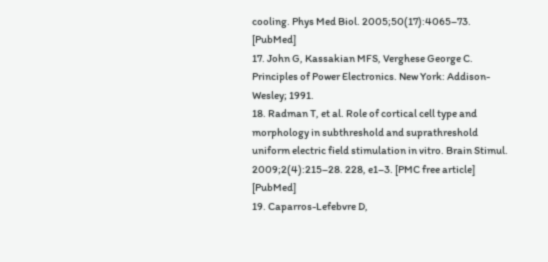cooling. Phys Med Biol. 2005;50(17):4065–73. [PubMed]
17. John G, Kassakian MFS, Verghese George C. Principles of Power Electronics. New York: Addison-Wesley; 1991.
18. Radman T, et al. Role of cortical cell type and morphology in subthreshold and suprathreshold uniform electric field stimulation in vitro. Brain Stimul. 2009;2(4):215–28. 228, e1–3. [PMC free article] [PubMed]
19. Caparros-Lefebvre D,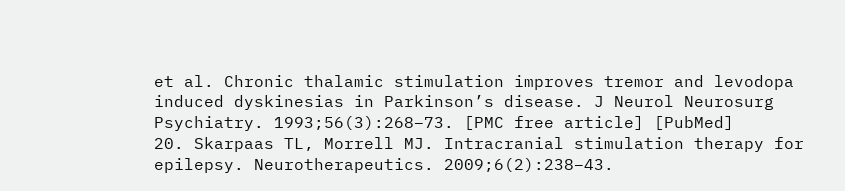et al. Chronic thalamic stimulation improves tremor and levodopa induced dyskinesias in Parkinson’s disease. J Neurol Neurosurg Psychiatry. 1993;56(3):268–73. [PMC free article] [PubMed]
20. Skarpaas TL, Morrell MJ. Intracranial stimulation therapy for epilepsy. Neurotherapeutics. 2009;6(2):238–43.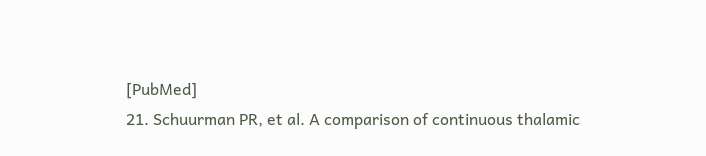[PubMed]
21. Schuurman PR, et al. A comparison of continuous thalamic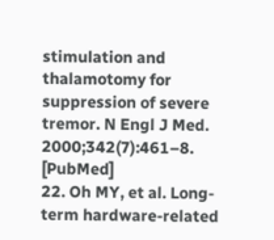stimulation and thalamotomy for suppression of severe tremor. N Engl J Med. 2000;342(7):461–8. [PubMed]
22. Oh MY, et al. Long-term hardware-related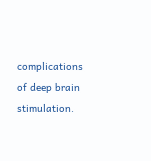complications of deep brain stimulation.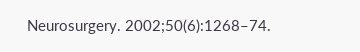Neurosurgery. 2002;50(6):1268–74.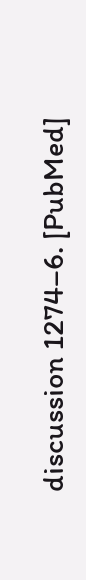discussion 1274–6. [PubMed]